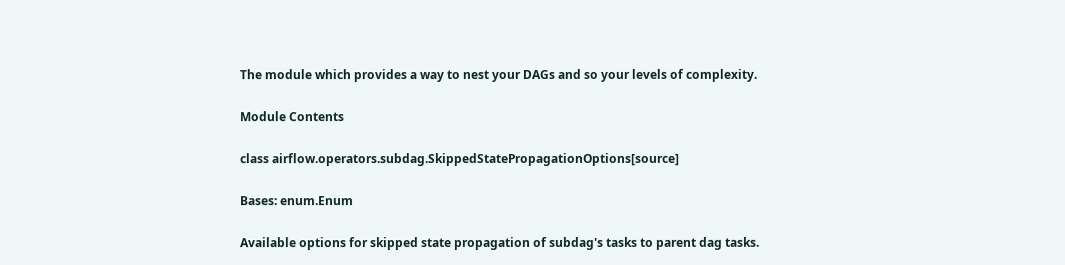The module which provides a way to nest your DAGs and so your levels of complexity.

Module Contents

class airflow.operators.subdag.SkippedStatePropagationOptions[source]

Bases: enum.Enum

Available options for skipped state propagation of subdag's tasks to parent dag tasks.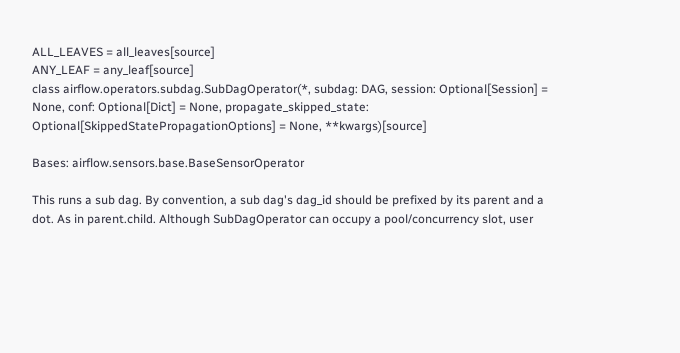ALL_LEAVES = all_leaves[source]
ANY_LEAF = any_leaf[source]
class airflow.operators.subdag.SubDagOperator(*, subdag: DAG, session: Optional[Session] = None, conf: Optional[Dict] = None, propagate_skipped_state: Optional[SkippedStatePropagationOptions] = None, **kwargs)[source]

Bases: airflow.sensors.base.BaseSensorOperator

This runs a sub dag. By convention, a sub dag's dag_id should be prefixed by its parent and a dot. As in parent.child. Although SubDagOperator can occupy a pool/concurrency slot, user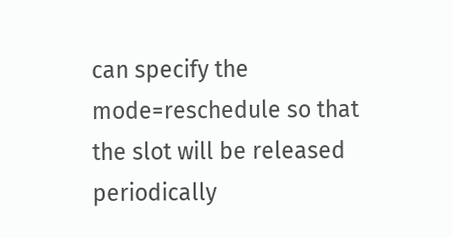can specify the mode=reschedule so that the slot will be released periodically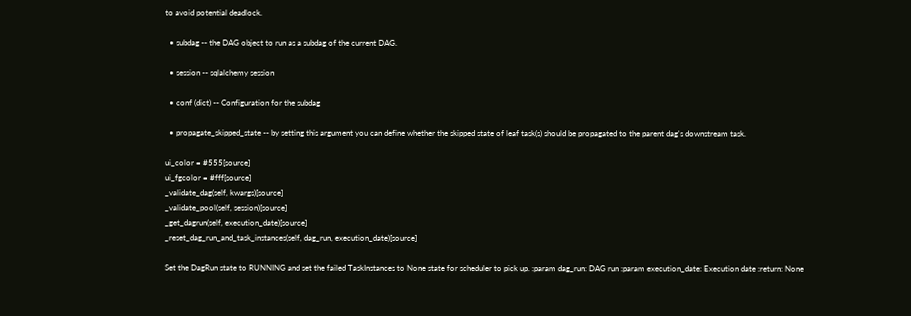to avoid potential deadlock.

  • subdag -- the DAG object to run as a subdag of the current DAG.

  • session -- sqlalchemy session

  • conf (dict) -- Configuration for the subdag

  • propagate_skipped_state -- by setting this argument you can define whether the skipped state of leaf task(s) should be propagated to the parent dag's downstream task.

ui_color = #555[source]
ui_fgcolor = #fff[source]
_validate_dag(self, kwargs)[source]
_validate_pool(self, session)[source]
_get_dagrun(self, execution_date)[source]
_reset_dag_run_and_task_instances(self, dag_run, execution_date)[source]

Set the DagRun state to RUNNING and set the failed TaskInstances to None state for scheduler to pick up. :param dag_run: DAG run :param execution_date: Execution date :return: None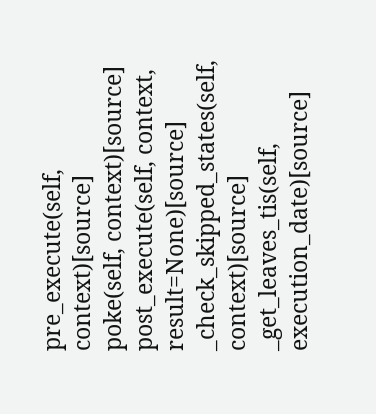pre_execute(self, context)[source]
poke(self, context)[source]
post_execute(self, context, result=None)[source]
_check_skipped_states(self, context)[source]
_get_leaves_tis(self, execution_date)[source]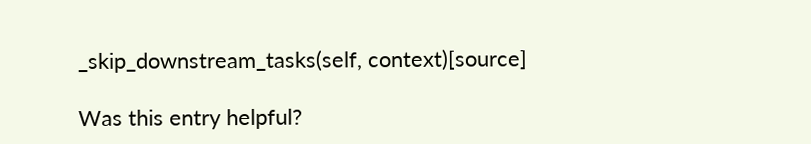_skip_downstream_tasks(self, context)[source]

Was this entry helpful?